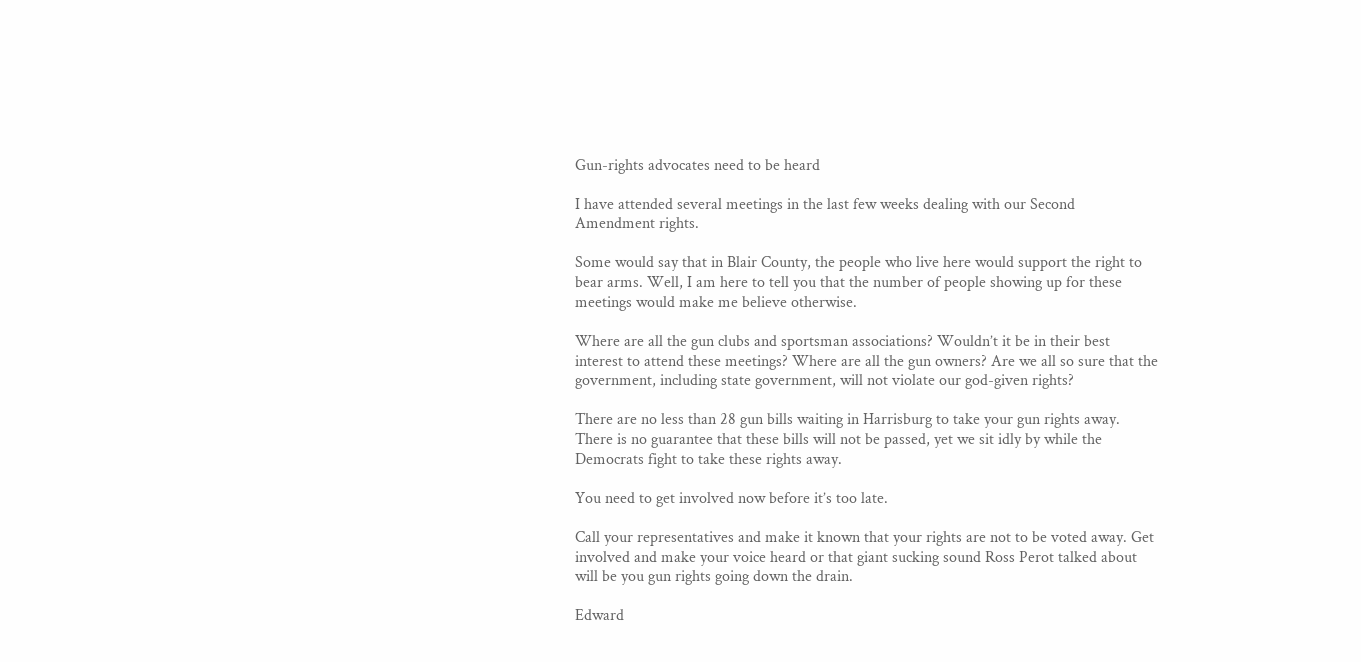Gun-rights advocates need to be heard

I have attended several meetings in the last few weeks dealing with our Second Amendment rights.

Some would say that in Blair County, the people who live here would support the right to bear arms. Well, I am here to tell you that the number of people showing up for these meetings would make me believe otherwise.

Where are all the gun clubs and sportsman associations? Wouldn’t it be in their best interest to attend these meetings? Where are all the gun owners? Are we all so sure that the government, including state government, will not violate our god-given rights?

There are no less than 28 gun bills waiting in Harrisburg to take your gun rights away. There is no guarantee that these bills will not be passed, yet we sit idly by while the Democrats fight to take these rights away.

You need to get involved now before it’s too late.

Call your representatives and make it known that your rights are not to be voted away. Get involved and make your voice heard or that giant sucking sound Ross Perot talked about will be you gun rights going down the drain.

Edward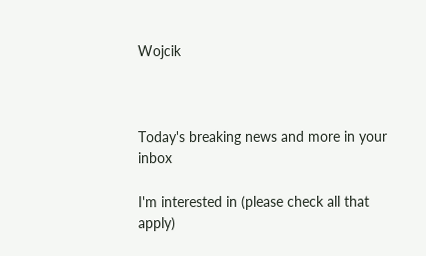Wojcik



Today's breaking news and more in your inbox

I'm interested in (please check all that apply)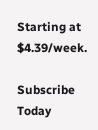Starting at $4.39/week.

Subscribe Today